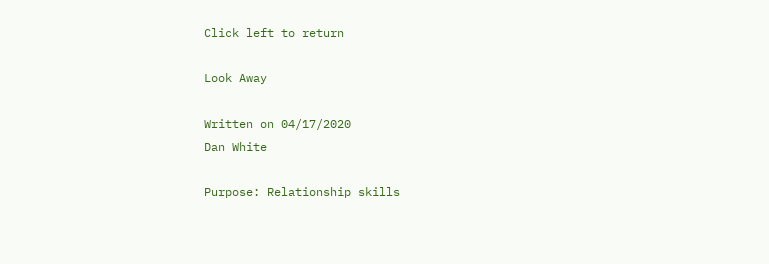Click left to return

Look Away

Written on 04/17/2020
Dan White

Purpose: Relationship skills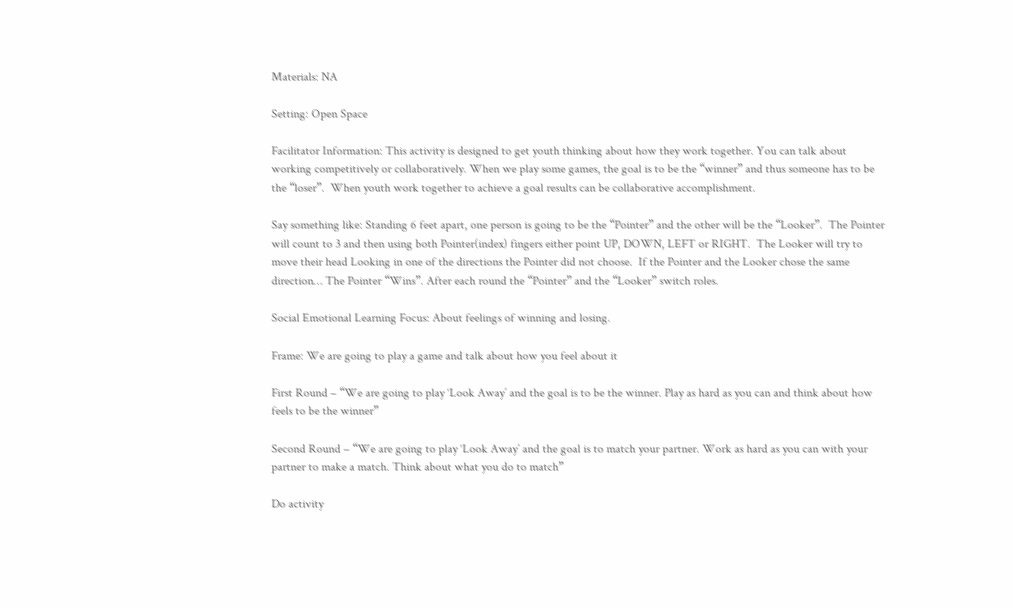Materials: NA

Setting: Open Space

Facilitator Information: This activity is designed to get youth thinking about how they work together. You can talk about working competitively or collaboratively. When we play some games, the goal is to be the “winner” and thus someone has to be the “loser”.  When youth work together to achieve a goal results can be collaborative accomplishment.

Say something like: Standing 6 feet apart, one person is going to be the “Pointer” and the other will be the “Looker”.  The Pointer will count to 3 and then using both Pointer(index) fingers either point UP, DOWN, LEFT or RIGHT.  The Looker will try to move their head Looking in one of the directions the Pointer did not choose.  If the Pointer and the Looker chose the same direction… The Pointer “Wins”. After each round the “Pointer” and the “Looker” switch roles.

Social Emotional Learning Focus: About feelings of winning and losing.

Frame: We are going to play a game and talk about how you feel about it

First Round – “We are going to play ‘Look Away’ and the goal is to be the winner. Play as hard as you can and think about how feels to be the winner”

Second Round – “We are going to play ‘Look Away’ and the goal is to match your partner. Work as hard as you can with your partner to make a match. Think about what you do to match”

Do activity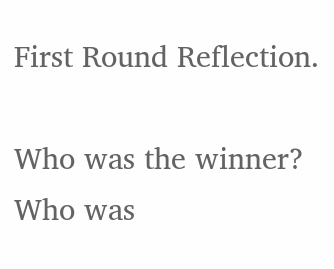First Round Reflection.

Who was the winner? Who was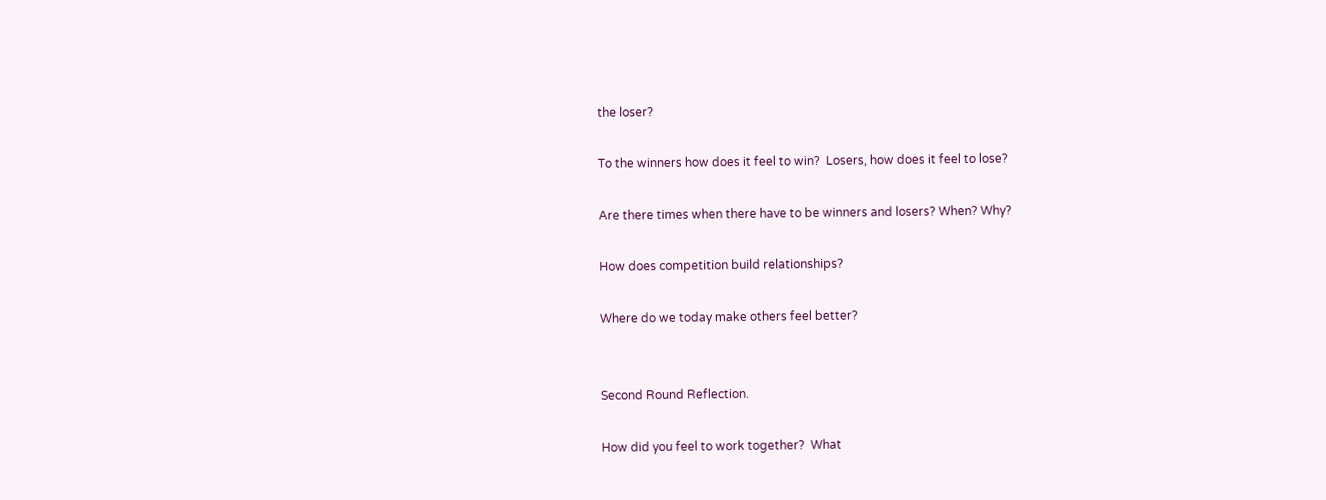the loser?

To the winners how does it feel to win?  Losers, how does it feel to lose?

Are there times when there have to be winners and losers? When? Why?

How does competition build relationships?

Where do we today make others feel better?


Second Round Reflection.

How did you feel to work together?  What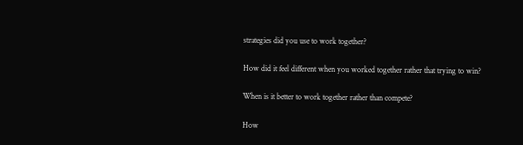strategies did you use to work together?

How did it feel different when you worked together rather that trying to win?

When is it better to work together rather than compete?

How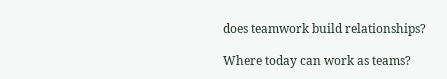does teamwork build relationships?

Where today can work as teams?